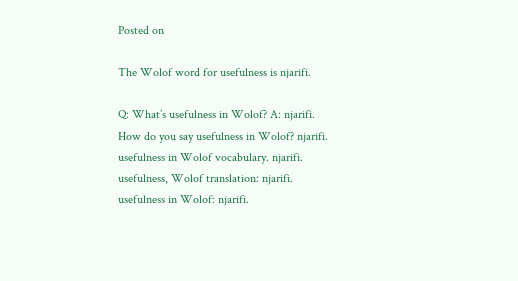Posted on

The Wolof word for usefulness is njarifi.

Q: What’s usefulness in Wolof? A: njarifi.
How do you say usefulness in Wolof? njarifi.
usefulness in Wolof vocabulary. njarifi.
usefulness, Wolof translation: njarifi.
usefulness in Wolof: njarifi.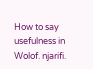How to say usefulness in Wolof. njarifi.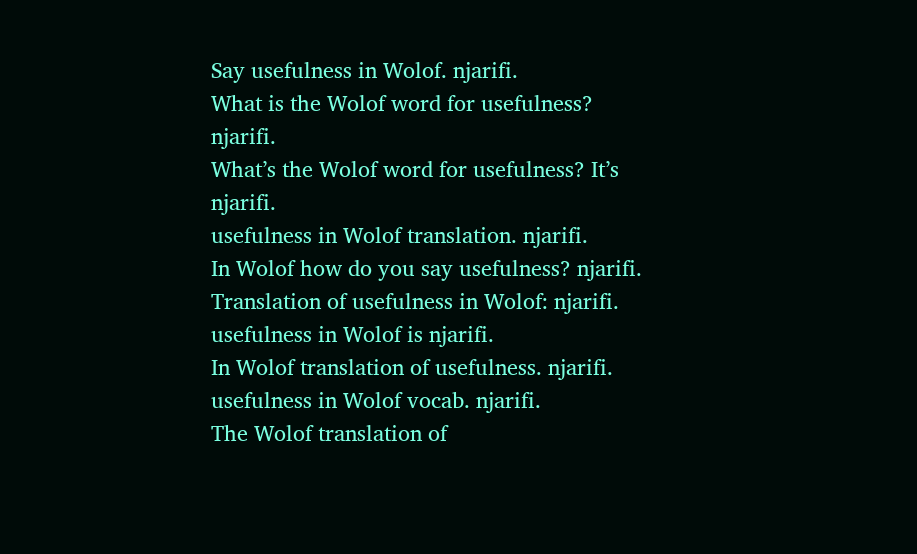Say usefulness in Wolof. njarifi.
What is the Wolof word for usefulness? njarifi.
What’s the Wolof word for usefulness? It’s njarifi.
usefulness in Wolof translation. njarifi.
In Wolof how do you say usefulness? njarifi.
Translation of usefulness in Wolof: njarifi.
usefulness in Wolof is njarifi.
In Wolof translation of usefulness. njarifi.
usefulness in Wolof vocab. njarifi.
The Wolof translation of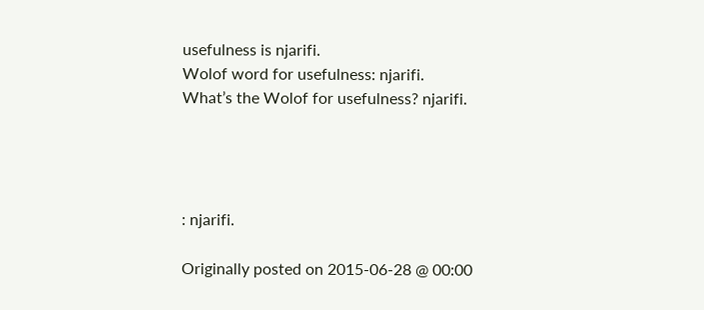usefulness is njarifi.
Wolof word for usefulness: njarifi.
What’s the Wolof for usefulness? njarifi.




: njarifi.

Originally posted on 2015-06-28 @ 00:00